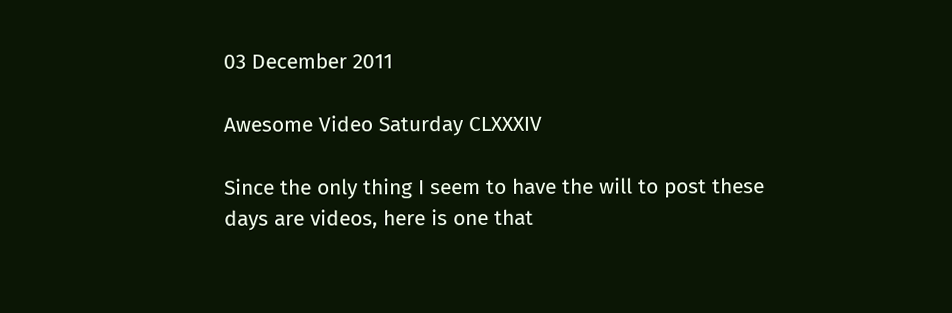03 December 2011

Awesome Video Saturday CLXXXIV

Since the only thing I seem to have the will to post these days are videos, here is one that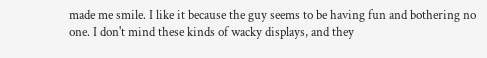made me smile. I like it because the guy seems to be having fun and bothering no one. I don't mind these kinds of wacky displays, and they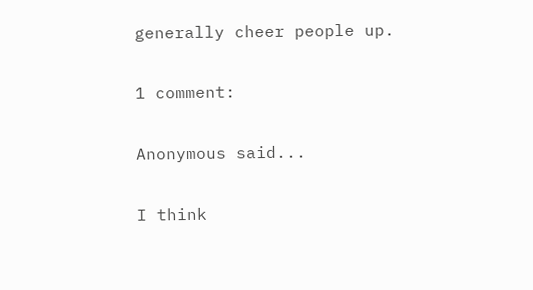generally cheer people up.

1 comment:

Anonymous said...

I think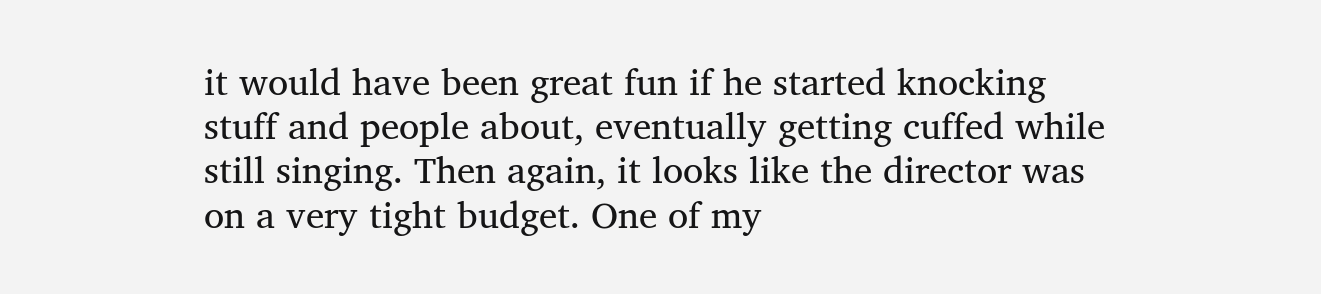it would have been great fun if he started knocking stuff and people about, eventually getting cuffed while still singing. Then again, it looks like the director was on a very tight budget. One of my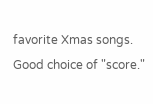favorite Xmas songs. Good choice of "score."